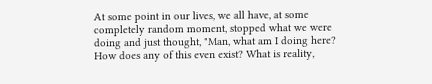At some point in our lives, we all have, at some completely random moment, stopped what we were doing and just thought, "Man, what am I doing here? How does any of this even exist? What is reality,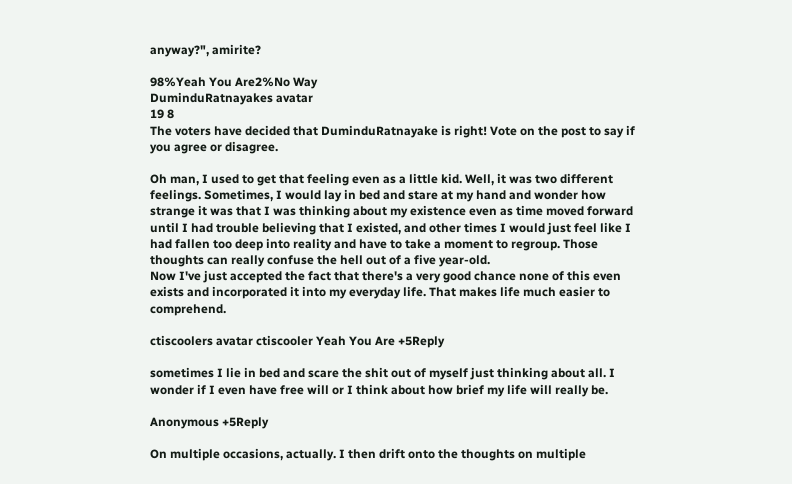anyway?", amirite?

98%Yeah You Are2%No Way
DuminduRatnayakes avatar
19 8
The voters have decided that DuminduRatnayake is right! Vote on the post to say if you agree or disagree.

Oh man, I used to get that feeling even as a little kid. Well, it was two different feelings. Sometimes, I would lay in bed and stare at my hand and wonder how strange it was that I was thinking about my existence even as time moved forward until I had trouble believing that I existed, and other times I would just feel like I had fallen too deep into reality and have to take a moment to regroup. Those thoughts can really confuse the hell out of a five year-old.
Now I've just accepted the fact that there's a very good chance none of this even exists and incorporated it into my everyday life. That makes life much easier to comprehend.

ctiscoolers avatar ctiscooler Yeah You Are +5Reply

sometimes I lie in bed and scare the shit out of myself just thinking about all. I wonder if I even have free will or I think about how brief my life will really be.

Anonymous +5Reply

On multiple occasions, actually. I then drift onto the thoughts on multiple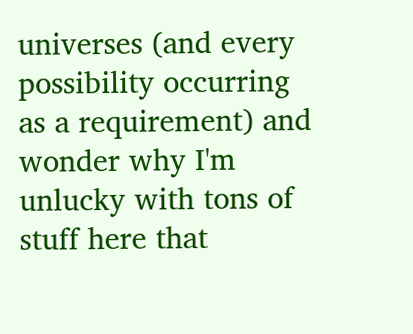universes (and every possibility occurring as a requirement) and wonder why I'm unlucky with tons of stuff here that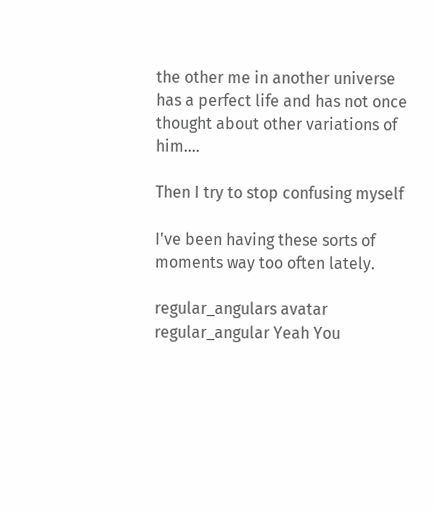the other me in another universe has a perfect life and has not once thought about other variations of him....

Then I try to stop confusing myself

I've been having these sorts of moments way too often lately.

regular_angulars avatar regular_angular Yeah You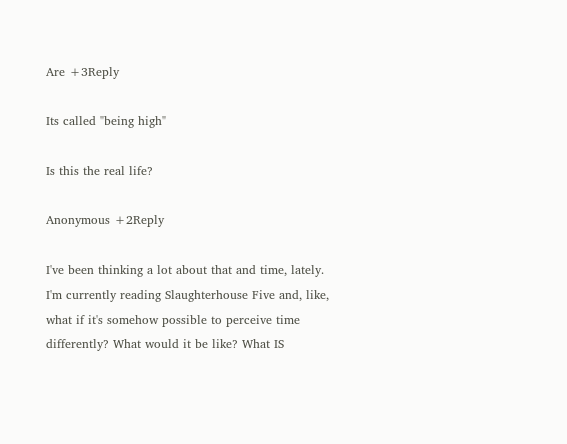Are +3Reply

Its called "being high"

Is this the real life?

Anonymous +2Reply

I've been thinking a lot about that and time, lately. I'm currently reading Slaughterhouse Five and, like, what if it's somehow possible to perceive time differently? What would it be like? What IS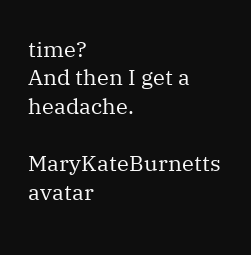time?
And then I get a headache.

MaryKateBurnetts avatar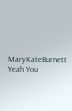MaryKateBurnett Yeah You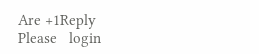Are +1Reply
Please   login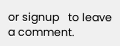or signup   to leave a comment.